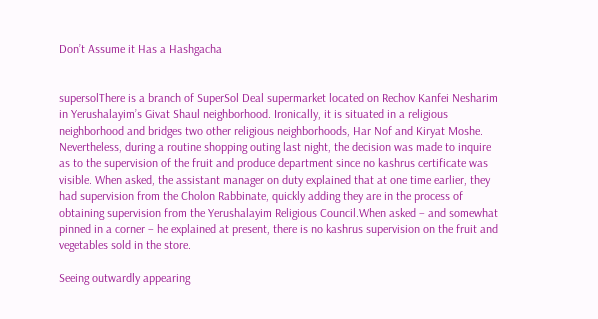Don’t Assume it Has a Hashgacha


supersolThere is a branch of SuperSol Deal supermarket located on Rechov Kanfei Nesharim in Yerushalayim’s Givat Shaul neighborhood. Ironically, it is situated in a religious neighborhood and bridges two other religious neighborhoods, Har Nof and Kiryat Moshe. Nevertheless, during a routine shopping outing last night, the decision was made to inquire as to the supervision of the fruit and produce department since no kashrus certificate was visible. When asked, the assistant manager on duty explained that at one time earlier, they had supervision from the Cholon Rabbinate, quickly adding they are in the process of obtaining supervision from the Yerushalayim Religious Council.When asked – and somewhat pinned in a corner – he explained at present, there is no kashrus supervision on the fruit and vegetables sold in the store.

Seeing outwardly appearing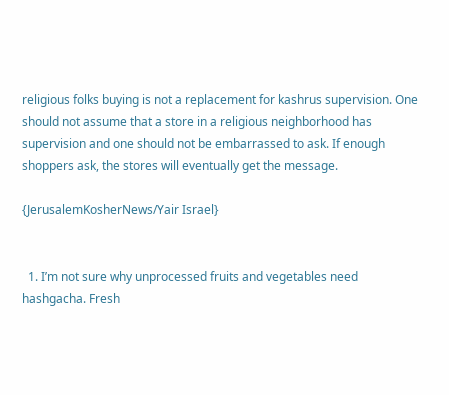religious folks buying is not a replacement for kashrus supervision. One should not assume that a store in a religious neighborhood has supervision and one should not be embarrassed to ask. If enough shoppers ask, the stores will eventually get the message.

{JerusalemKosherNews/Yair Israel}


  1. I’m not sure why unprocessed fruits and vegetables need hashgacha. Fresh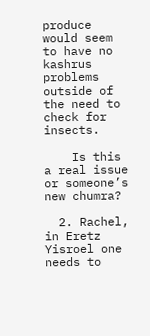produce would seem to have no kashrus problems outside of the need to check for insects.

    Is this a real issue or someone’s new chumra?

  2. Rachel, in Eretz Yisroel one needs to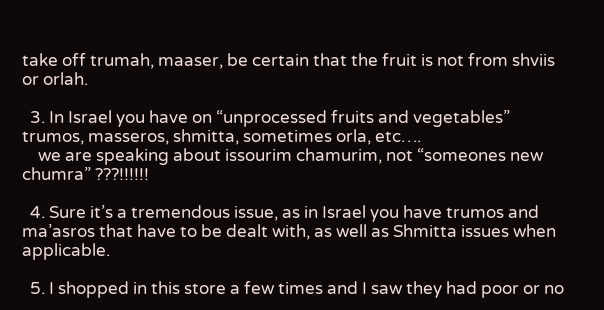take off trumah, maaser, be certain that the fruit is not from shviis or orlah.

  3. In Israel you have on “unprocessed fruits and vegetables” trumos, masseros, shmitta, sometimes orla, etc….
    we are speaking about issourim chamurim, not “someones new chumra” ???!!!!!!

  4. Sure it’s a tremendous issue, as in Israel you have trumos and ma’asros that have to be dealt with, as well as Shmitta issues when applicable.

  5. I shopped in this store a few times and I saw they had poor or no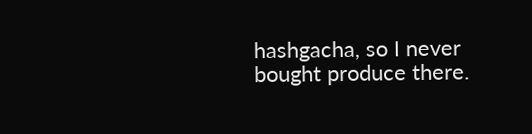hashgacha, so I never bought produce there.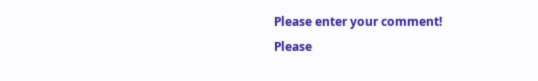Please enter your comment!
Please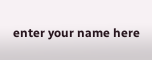enter your name here